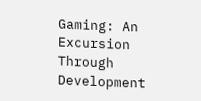Gaming: An Excursion Through Development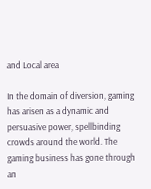and Local area

In the domain of diversion, gaming has arisen as a dynamic and persuasive power, spellbinding crowds around the world. The gaming business has gone through an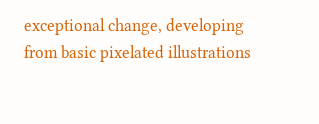exceptional change, developing from basic pixelated illustrations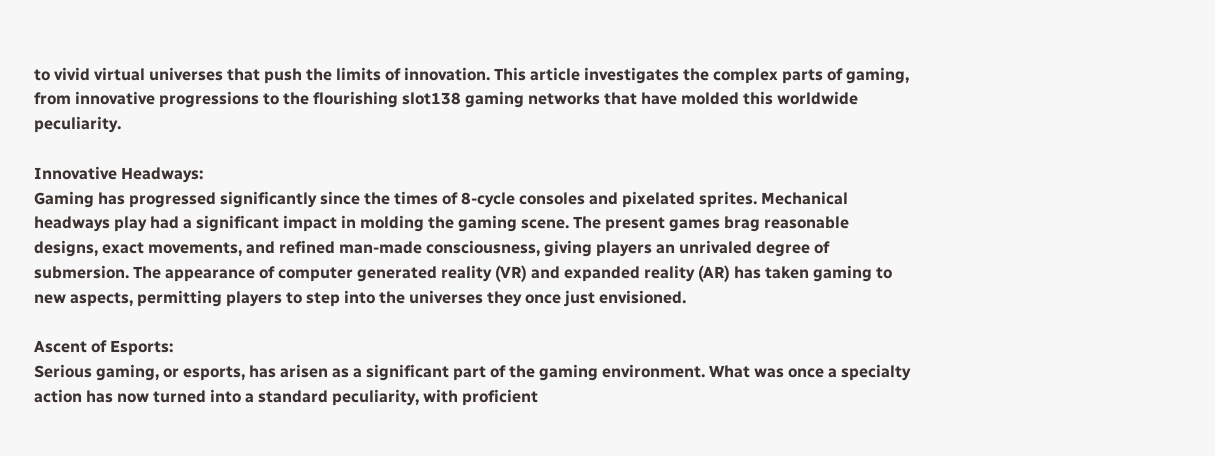to vivid virtual universes that push the limits of innovation. This article investigates the complex parts of gaming, from innovative progressions to the flourishing slot138 gaming networks that have molded this worldwide peculiarity.

Innovative Headways:
Gaming has progressed significantly since the times of 8-cycle consoles and pixelated sprites. Mechanical headways play had a significant impact in molding the gaming scene. The present games brag reasonable designs, exact movements, and refined man-made consciousness, giving players an unrivaled degree of submersion. The appearance of computer generated reality (VR) and expanded reality (AR) has taken gaming to new aspects, permitting players to step into the universes they once just envisioned.

Ascent of Esports:
Serious gaming, or esports, has arisen as a significant part of the gaming environment. What was once a specialty action has now turned into a standard peculiarity, with proficient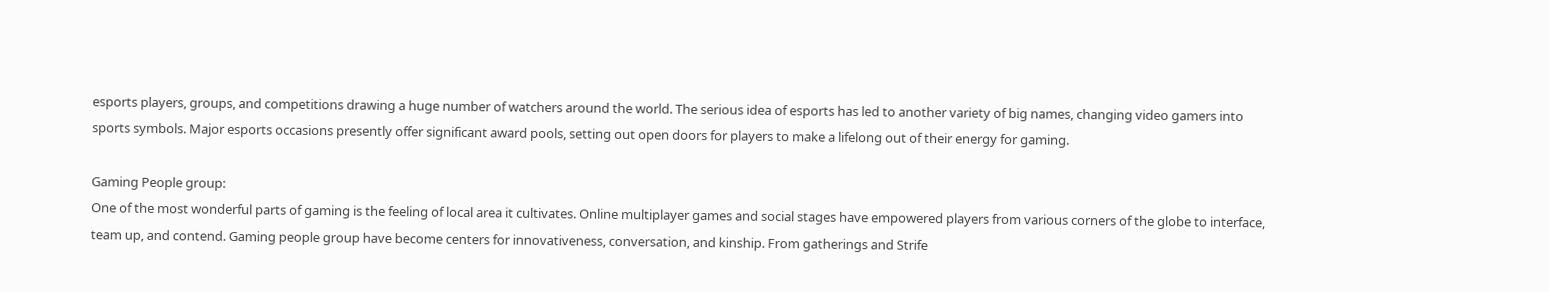esports players, groups, and competitions drawing a huge number of watchers around the world. The serious idea of esports has led to another variety of big names, changing video gamers into sports symbols. Major esports occasions presently offer significant award pools, setting out open doors for players to make a lifelong out of their energy for gaming.

Gaming People group:
One of the most wonderful parts of gaming is the feeling of local area it cultivates. Online multiplayer games and social stages have empowered players from various corners of the globe to interface, team up, and contend. Gaming people group have become centers for innovativeness, conversation, and kinship. From gatherings and Strife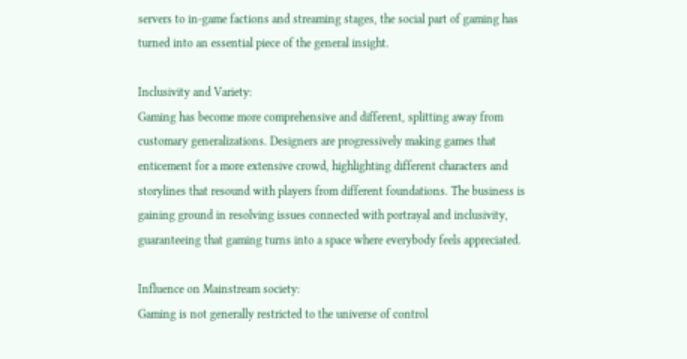servers to in-game factions and streaming stages, the social part of gaming has turned into an essential piece of the general insight.

Inclusivity and Variety:
Gaming has become more comprehensive and different, splitting away from customary generalizations. Designers are progressively making games that enticement for a more extensive crowd, highlighting different characters and storylines that resound with players from different foundations. The business is gaining ground in resolving issues connected with portrayal and inclusivity, guaranteeing that gaming turns into a space where everybody feels appreciated.

Influence on Mainstream society:
Gaming is not generally restricted to the universe of control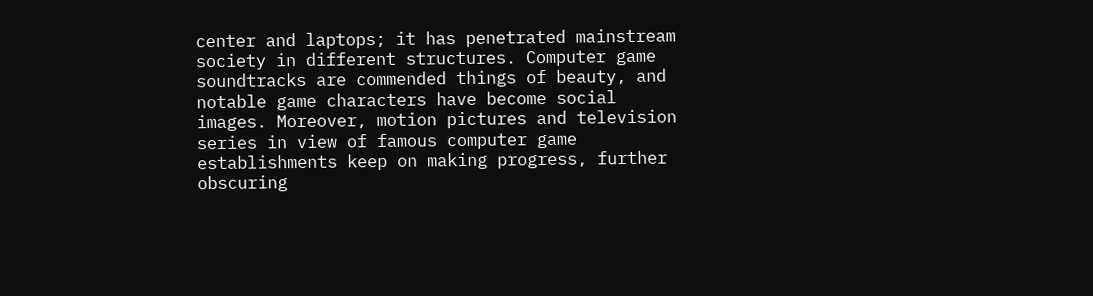center and laptops; it has penetrated mainstream society in different structures. Computer game soundtracks are commended things of beauty, and notable game characters have become social images. Moreover, motion pictures and television series in view of famous computer game establishments keep on making progress, further obscuring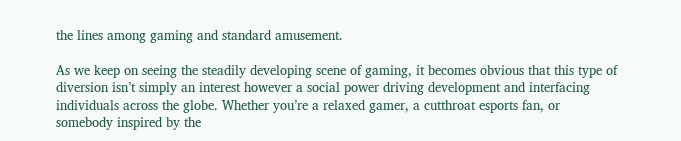the lines among gaming and standard amusement.

As we keep on seeing the steadily developing scene of gaming, it becomes obvious that this type of diversion isn’t simply an interest however a social power driving development and interfacing individuals across the globe. Whether you’re a relaxed gamer, a cutthroat esports fan, or somebody inspired by the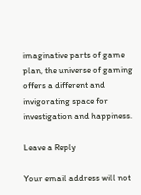imaginative parts of game plan, the universe of gaming offers a different and invigorating space for investigation and happiness.

Leave a Reply

Your email address will not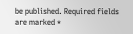be published. Required fields are marked *